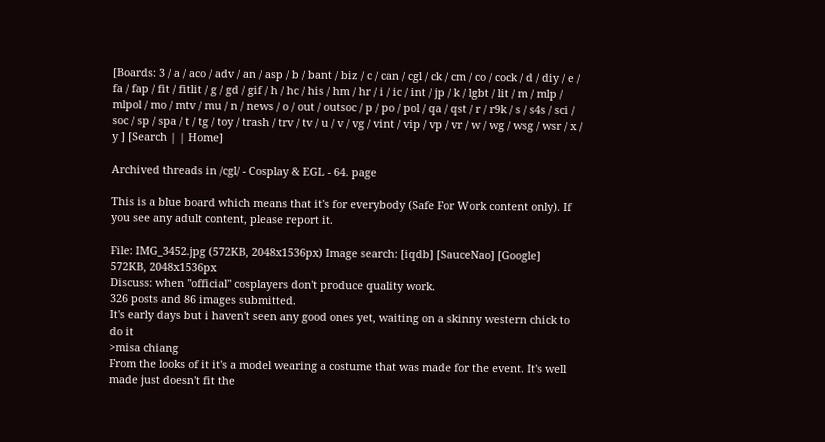[Boards: 3 / a / aco / adv / an / asp / b / bant / biz / c / can / cgl / ck / cm / co / cock / d / diy / e / fa / fap / fit / fitlit / g / gd / gif / h / hc / his / hm / hr / i / ic / int / jp / k / lgbt / lit / m / mlp / mlpol / mo / mtv / mu / n / news / o / out / outsoc / p / po / pol / qa / qst / r / r9k / s / s4s / sci / soc / sp / spa / t / tg / toy / trash / trv / tv / u / v / vg / vint / vip / vp / vr / w / wg / wsg / wsr / x / y ] [Search | | Home]

Archived threads in /cgl/ - Cosplay & EGL - 64. page

This is a blue board which means that it's for everybody (Safe For Work content only). If you see any adult content, please report it.

File: IMG_3452.jpg (572KB, 2048x1536px) Image search: [iqdb] [SauceNao] [Google]
572KB, 2048x1536px
Discuss: when "official" cosplayers don't produce quality work.
326 posts and 86 images submitted.
It's early days but i haven't seen any good ones yet, waiting on a skinny western chick to do it
>misa chiang
From the looks of it it's a model wearing a costume that was made for the event. It's well made just doesn't fit the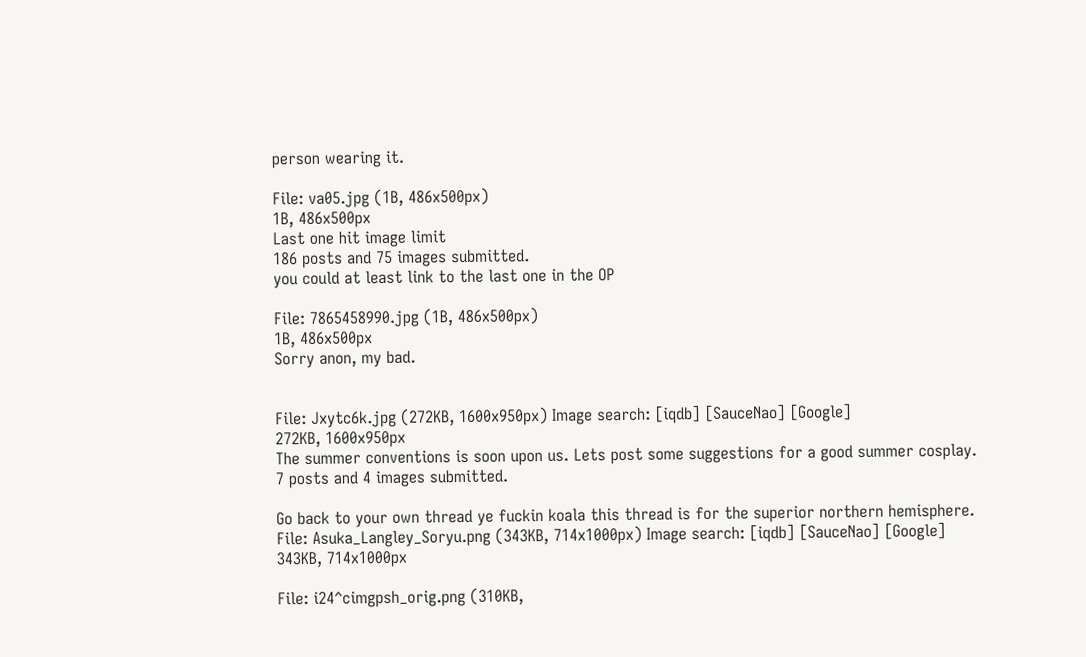person wearing it.

File: va05.jpg (1B, 486x500px)
1B, 486x500px
Last one hit image limit
186 posts and 75 images submitted.
you could at least link to the last one in the OP

File: 7865458990.jpg (1B, 486x500px)
1B, 486x500px
Sorry anon, my bad.


File: Jxytc6k.jpg (272KB, 1600x950px) Image search: [iqdb] [SauceNao] [Google]
272KB, 1600x950px
The summer conventions is soon upon us. Lets post some suggestions for a good summer cosplay.
7 posts and 4 images submitted.

Go back to your own thread ye fuckin koala this thread is for the superior northern hemisphere.
File: Asuka_Langley_Soryu.png (343KB, 714x1000px) Image search: [iqdb] [SauceNao] [Google]
343KB, 714x1000px

File: i24^cimgpsh_orig.png (310KB,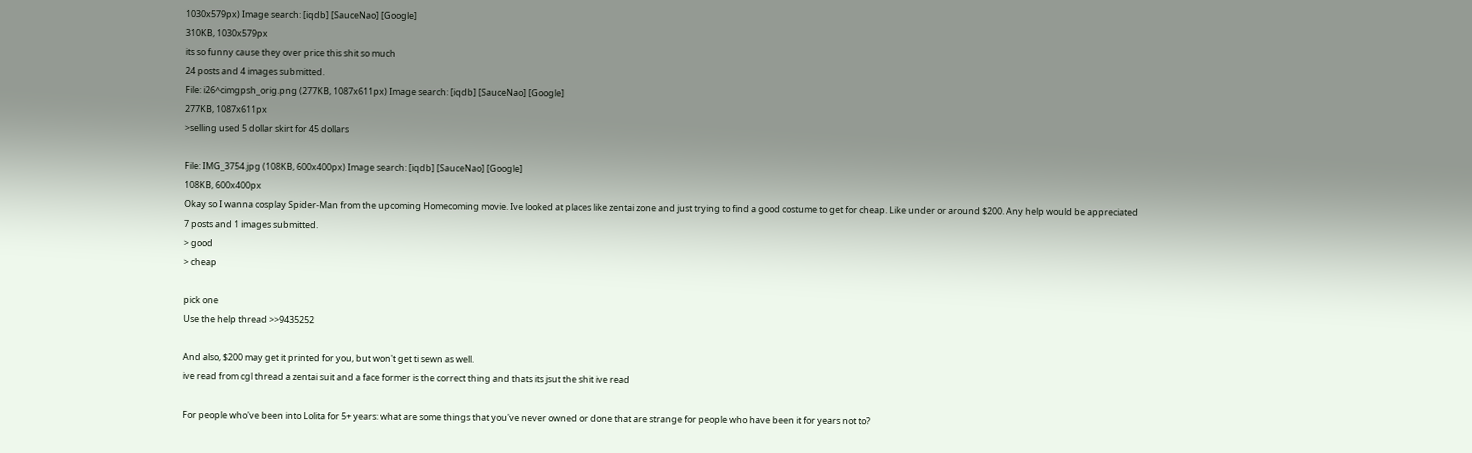1030x579px) Image search: [iqdb] [SauceNao] [Google]
310KB, 1030x579px
its so funny cause they over price this shit so much
24 posts and 4 images submitted.
File: i26^cimgpsh_orig.png (277KB, 1087x611px) Image search: [iqdb] [SauceNao] [Google]
277KB, 1087x611px
>selling used 5 dollar skirt for 45 dollars

File: IMG_3754.jpg (108KB, 600x400px) Image search: [iqdb] [SauceNao] [Google]
108KB, 600x400px
Okay so I wanna cosplay Spider-Man from the upcoming Homecoming movie. Ive looked at places like zentai zone and just trying to find a good costume to get for cheap. Like under or around $200. Any help would be appreciated
7 posts and 1 images submitted.
> good
> cheap

pick one
Use the help thread >>9435252

And also, $200 may get it printed for you, but won't get ti sewn as well.
ive read from cgl thread a zentai suit and a face former is the correct thing and thats its jsut the shit ive read

For people who've been into Lolita for 5+ years: what are some things that you've never owned or done that are strange for people who have been it for years not to?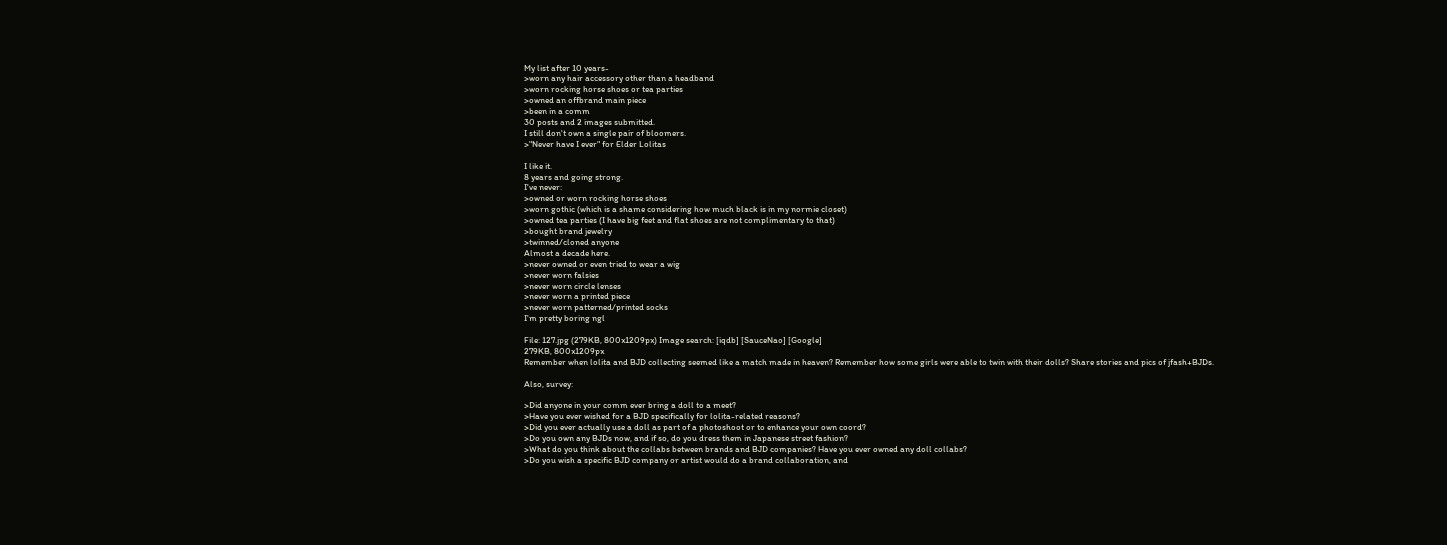My list after 10 years-
>worn any hair accessory other than a headband
>worn rocking horse shoes or tea parties
>owned an offbrand main piece
>been in a comm
30 posts and 2 images submitted.
I still don't own a single pair of bloomers.
>"Never have I ever" for Elder Lolitas

I like it.
8 years and going strong.
I've never:
>owned or worn rocking horse shoes
>worn gothic (which is a shame considering how much black is in my normie closet)
>owned tea parties (I have big feet and flat shoes are not complimentary to that)
>bought brand jewelry
>twinned/cloned anyone
Almost a decade here.
>never owned or even tried to wear a wig
>never worn falsies
>never worn circle lenses
>never worn a printed piece
>never worn patterned/printed socks
I'm pretty boring ngl

File: 127.jpg (279KB, 800x1209px) Image search: [iqdb] [SauceNao] [Google]
279KB, 800x1209px
Remember when lolita and BJD collecting seemed like a match made in heaven? Remember how some girls were able to twin with their dolls? Share stories and pics of jfash+BJDs.

Also, survey:

>Did anyone in your comm ever bring a doll to a meet?
>Have you ever wished for a BJD specifically for lolita-related reasons?
>Did you ever actually use a doll as part of a photoshoot or to enhance your own coord?
>Do you own any BJDs now, and if so, do you dress them in Japanese street fashion?
>What do you think about the collabs between brands and BJD companies? Have you ever owned any doll collabs?
>Do you wish a specific BJD company or artist would do a brand collaboration, and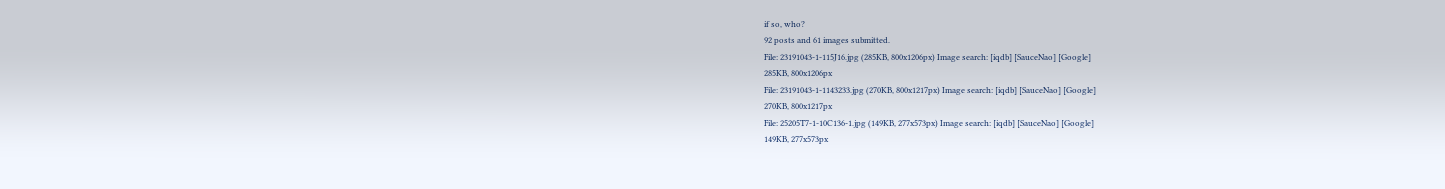if so, who?
92 posts and 61 images submitted.
File: 23191043-1-115J16.jpg (285KB, 800x1206px) Image search: [iqdb] [SauceNao] [Google]
285KB, 800x1206px
File: 23191043-1-1143233.jpg (270KB, 800x1217px) Image search: [iqdb] [SauceNao] [Google]
270KB, 800x1217px
File: 25205T7-1-10C136-1.jpg (149KB, 277x573px) Image search: [iqdb] [SauceNao] [Google]
149KB, 277x573px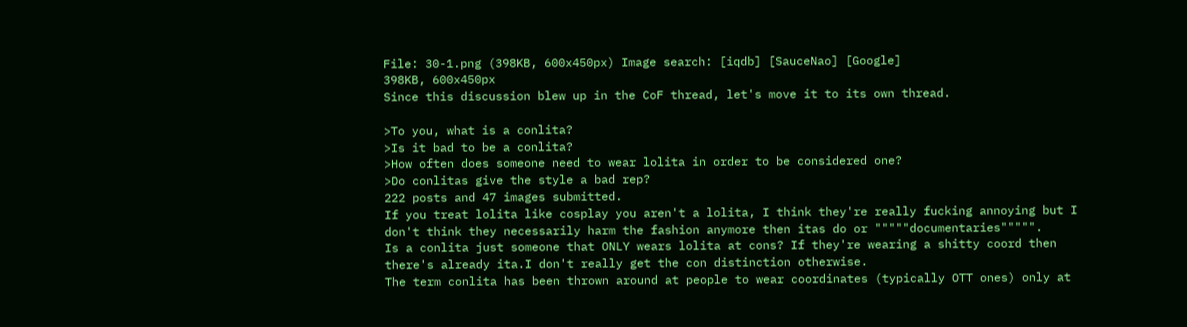File: 30-1.png (398KB, 600x450px) Image search: [iqdb] [SauceNao] [Google]
398KB, 600x450px
Since this discussion blew up in the CoF thread, let's move it to its own thread.

>To you, what is a conlita?
>Is it bad to be a conlita?
>How often does someone need to wear lolita in order to be considered one?
>Do conlitas give the style a bad rep?
222 posts and 47 images submitted.
If you treat lolita like cosplay you aren't a lolita, I think they're really fucking annoying but I don't think they necessarily harm the fashion anymore then itas do or """""documentaries""""".
Is a conlita just someone that ONLY wears lolita at cons? If they're wearing a shitty coord then there's already ita.I don't really get the con distinction otherwise.
The term conlita has been thrown around at people to wear coordinates (typically OTT ones) only at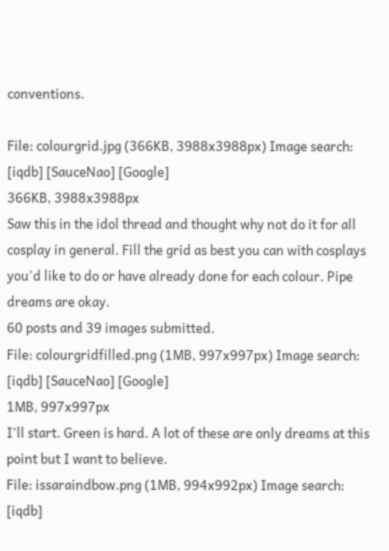conventions.

File: colourgrid.jpg (366KB, 3988x3988px) Image search: [iqdb] [SauceNao] [Google]
366KB, 3988x3988px
Saw this in the idol thread and thought why not do it for all cosplay in general. Fill the grid as best you can with cosplays you'd like to do or have already done for each colour. Pipe dreams are okay.
60 posts and 39 images submitted.
File: colourgridfilled.png (1MB, 997x997px) Image search: [iqdb] [SauceNao] [Google]
1MB, 997x997px
I'll start. Green is hard. A lot of these are only dreams at this point but I want to believe.
File: issaraindbow.png (1MB, 994x992px) Image search: [iqdb]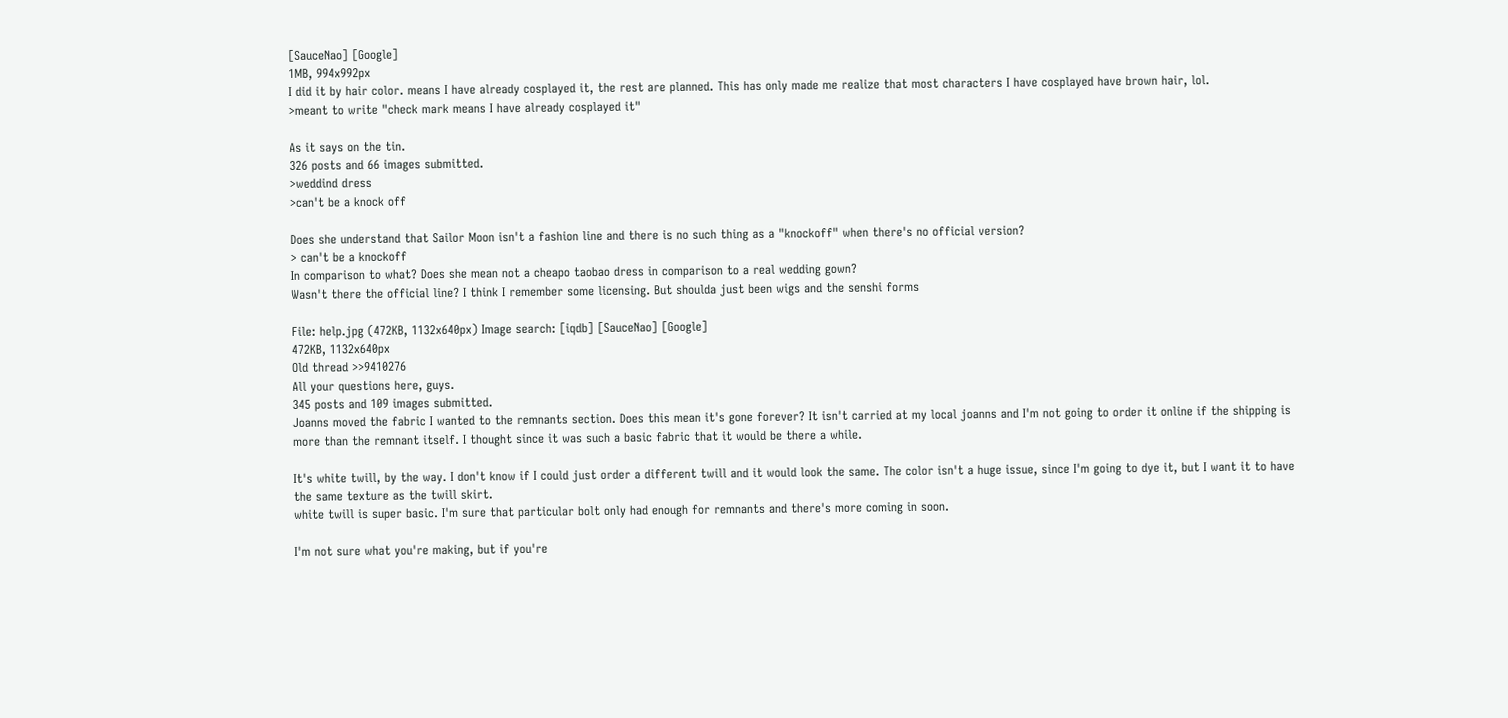[SauceNao] [Google]
1MB, 994x992px
I did it by hair color. means I have already cosplayed it, the rest are planned. This has only made me realize that most characters I have cosplayed have brown hair, lol.
>meant to write "check mark means I have already cosplayed it"

As it says on the tin.
326 posts and 66 images submitted.
>weddind dress
>can't be a knock off

Does she understand that Sailor Moon isn't a fashion line and there is no such thing as a "knockoff" when there's no official version?
> can't be a knockoff
In comparison to what? Does she mean not a cheapo taobao dress in comparison to a real wedding gown?
Wasn't there the official line? I think I remember some licensing. But shoulda just been wigs and the senshi forms

File: help.jpg (472KB, 1132x640px) Image search: [iqdb] [SauceNao] [Google]
472KB, 1132x640px
Old thread >>9410276
All your questions here, guys.
345 posts and 109 images submitted.
Joanns moved the fabric I wanted to the remnants section. Does this mean it's gone forever? It isn't carried at my local joanns and I'm not going to order it online if the shipping is more than the remnant itself. I thought since it was such a basic fabric that it would be there a while.

It's white twill, by the way. I don't know if I could just order a different twill and it would look the same. The color isn't a huge issue, since I'm going to dye it, but I want it to have the same texture as the twill skirt.
white twill is super basic. I'm sure that particular bolt only had enough for remnants and there's more coming in soon.

I'm not sure what you're making, but if you're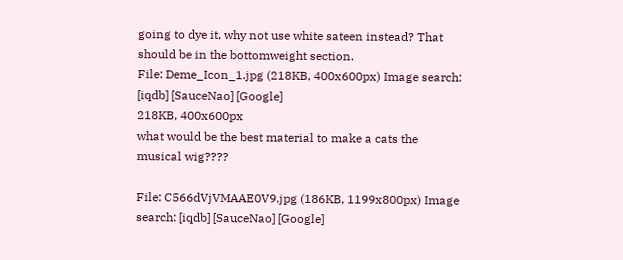going to dye it, why not use white sateen instead? That should be in the bottomweight section.
File: Deme_Icon_1.jpg (218KB, 400x600px) Image search: [iqdb] [SauceNao] [Google]
218KB, 400x600px
what would be the best material to make a cats the musical wig????

File: C566dVjVMAAE0V9.jpg (186KB, 1199x800px) Image search: [iqdb] [SauceNao] [Google]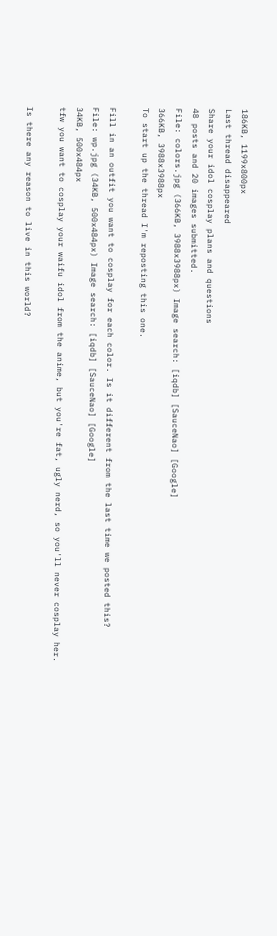186KB, 1199x800px
Last thread disappeared
Share your idol cosplay plans and questions
48 posts and 20 images submitted.
File: colors.jpg (366KB, 3988x3988px) Image search: [iqdb] [SauceNao] [Google]
366KB, 3988x3988px
To start up the thread I'm reposting this one.

Fill in an outfit you want to cosplay for each color. Is it different from the last time we posted this?
File: wp.jpg (34KB, 500x484px) Image search: [iqdb] [SauceNao] [Google]
34KB, 500x484px
tfw you want to cosplay your waifu idol from the anime, but you're fat, ugly nerd, so you'll never cosplay her.

Is there any reason to live in this world?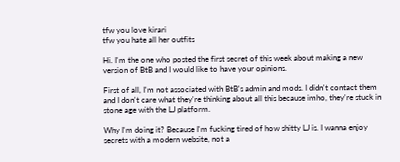tfw you love kirari
tfw you hate all her outfits

Hi. I'm the one who posted the first secret of this week about making a new version of BtB and I would like to have your opinions.

First of all, I'm not associated with BtB's admin and mods. I didn't contact them and I don't care what they're thinking about all this because imho, they're stuck in stone age with the LJ platform.

Why I'm doing it? Because I'm fucking tired of how shitty LJ is. I wanna enjoy secrets with a modern website, not a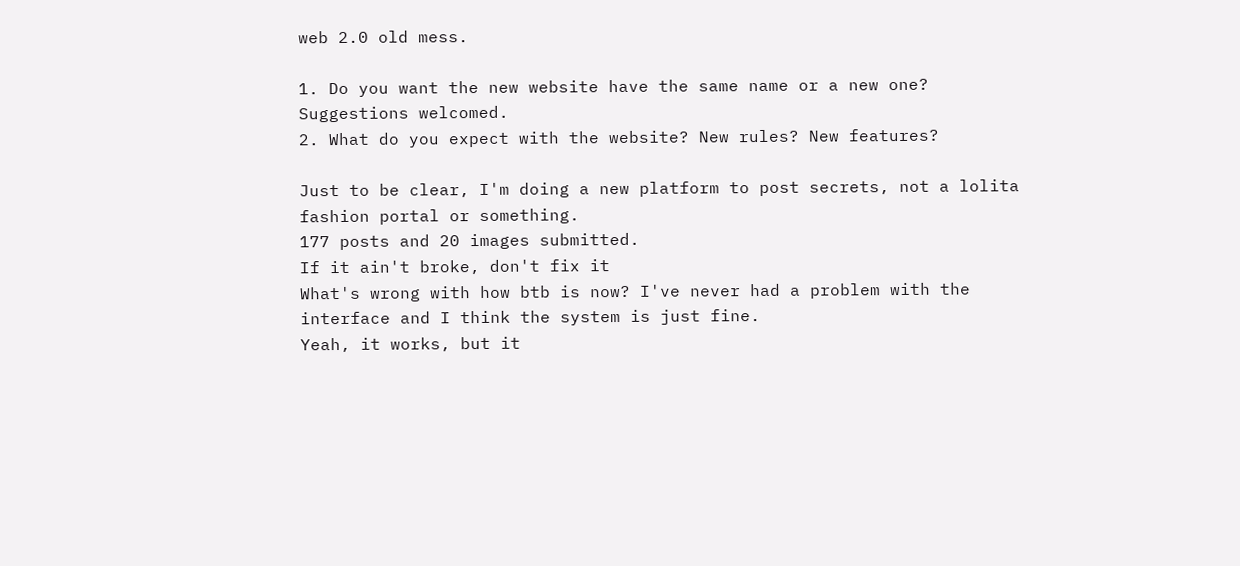web 2.0 old mess.

1. Do you want the new website have the same name or a new one? Suggestions welcomed.
2. What do you expect with the website? New rules? New features?

Just to be clear, I'm doing a new platform to post secrets, not a lolita fashion portal or something.
177 posts and 20 images submitted.
If it ain't broke, don't fix it
What's wrong with how btb is now? I've never had a problem with the interface and I think the system is just fine.
Yeah, it works, but it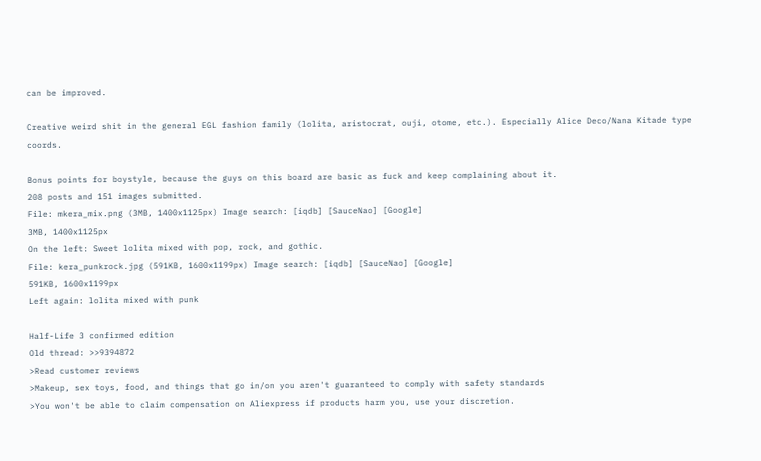can be improved.

Creative weird shit in the general EGL fashion family (lolita, aristocrat, ouji, otome, etc.). Especially Alice Deco/Nana Kitade type coords.

Bonus points for boystyle, because the guys on this board are basic as fuck and keep complaining about it.
208 posts and 151 images submitted.
File: mkera_mix.png (3MB, 1400x1125px) Image search: [iqdb] [SauceNao] [Google]
3MB, 1400x1125px
On the left: Sweet lolita mixed with pop, rock, and gothic.
File: kera_punkrock.jpg (591KB, 1600x1199px) Image search: [iqdb] [SauceNao] [Google]
591KB, 1600x1199px
Left again: lolita mixed with punk

Half-Life 3 confirmed edition
Old thread: >>9394872
>Read customer reviews
>Makeup, sex toys, food, and things that go in/on you aren't guaranteed to comply with safety standards
>You won't be able to claim compensation on Aliexpress if products harm you, use your discretion.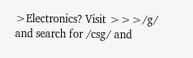>Electronics? Visit >>>/g/ and search for /csg/ and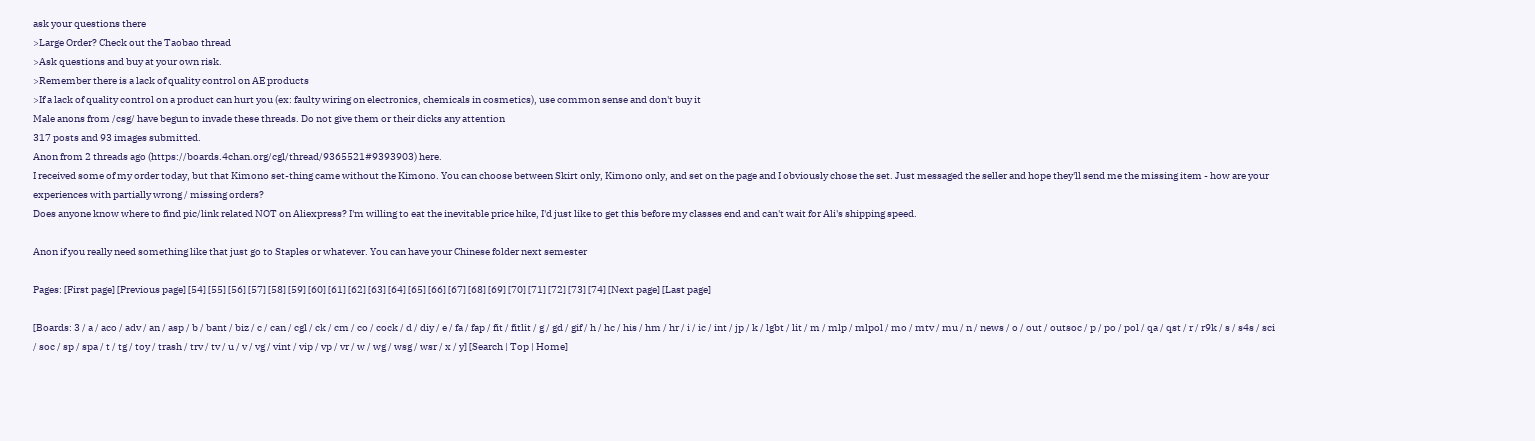ask your questions there
>Large Order? Check out the Taobao thread
>Ask questions and buy at your own risk.
>Remember there is a lack of quality control on AE products
>If a lack of quality control on a product can hurt you (ex: faulty wiring on electronics, chemicals in cosmetics), use common sense and don't buy it
Male anons from /csg/ have begun to invade these threads. Do not give them or their dicks any attention
317 posts and 93 images submitted.
Anon from 2 threads ago (https://boards.4chan.org/cgl/thread/9365521#9393903) here.
I received some of my order today, but that Kimono set-thing came without the Kimono. You can choose between Skirt only, Kimono only, and set on the page and I obviously chose the set. Just messaged the seller and hope they'll send me the missing item - how are your experiences with partially wrong / missing orders?
Does anyone know where to find pic/link related NOT on Aliexpress? I'm willing to eat the inevitable price hike, I'd just like to get this before my classes end and can't wait for Ali's shipping speed.

Anon if you really need something like that just go to Staples or whatever. You can have your Chinese folder next semester

Pages: [First page] [Previous page] [54] [55] [56] [57] [58] [59] [60] [61] [62] [63] [64] [65] [66] [67] [68] [69] [70] [71] [72] [73] [74] [Next page] [Last page]

[Boards: 3 / a / aco / adv / an / asp / b / bant / biz / c / can / cgl / ck / cm / co / cock / d / diy / e / fa / fap / fit / fitlit / g / gd / gif / h / hc / his / hm / hr / i / ic / int / jp / k / lgbt / lit / m / mlp / mlpol / mo / mtv / mu / n / news / o / out / outsoc / p / po / pol / qa / qst / r / r9k / s / s4s / sci / soc / sp / spa / t / tg / toy / trash / trv / tv / u / v / vg / vint / vip / vp / vr / w / wg / wsg / wsr / x / y] [Search | Top | Home]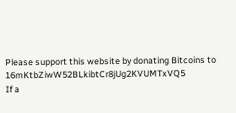Please support this website by donating Bitcoins to 16mKtbZiwW52BLkibtCr8jUg2KVUMTxVQ5
If a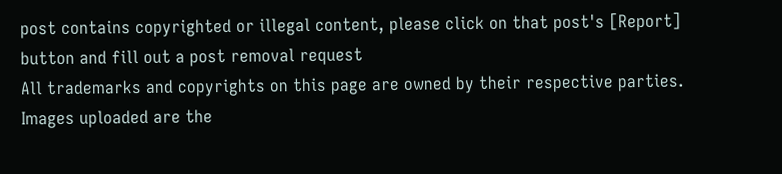post contains copyrighted or illegal content, please click on that post's [Report] button and fill out a post removal request
All trademarks and copyrights on this page are owned by their respective parties. Images uploaded are the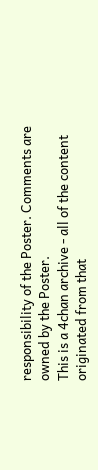responsibility of the Poster. Comments are owned by the Poster.
This is a 4chan archive - all of the content originated from that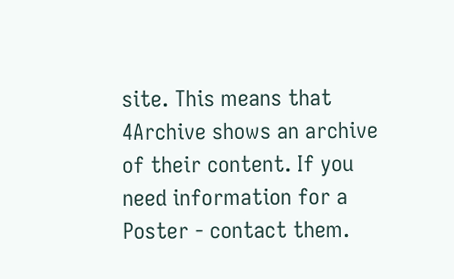site. This means that 4Archive shows an archive of their content. If you need information for a Poster - contact them.